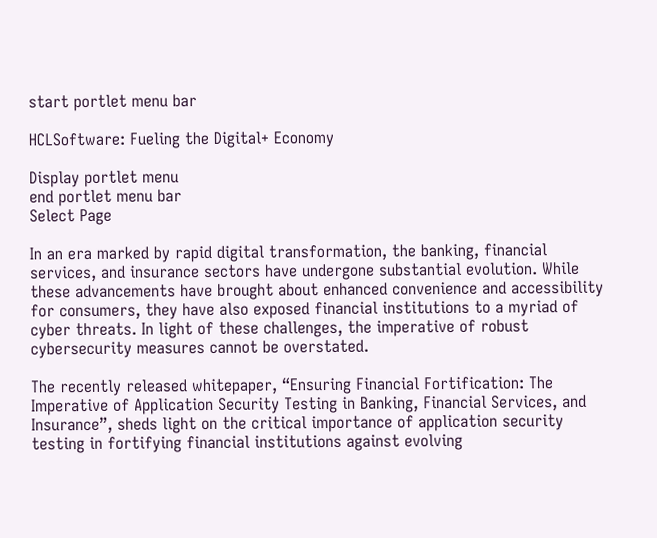start portlet menu bar

HCLSoftware: Fueling the Digital+ Economy

Display portlet menu
end portlet menu bar
Select Page

In an era marked by rapid digital transformation, the banking, financial services, and insurance sectors have undergone substantial evolution. While these advancements have brought about enhanced convenience and accessibility for consumers, they have also exposed financial institutions to a myriad of cyber threats. In light of these challenges, the imperative of robust cybersecurity measures cannot be overstated.

The recently released whitepaper, “Ensuring Financial Fortification: The Imperative of Application Security Testing in Banking, Financial Services, and Insurance”, sheds light on the critical importance of application security testing in fortifying financial institutions against evolving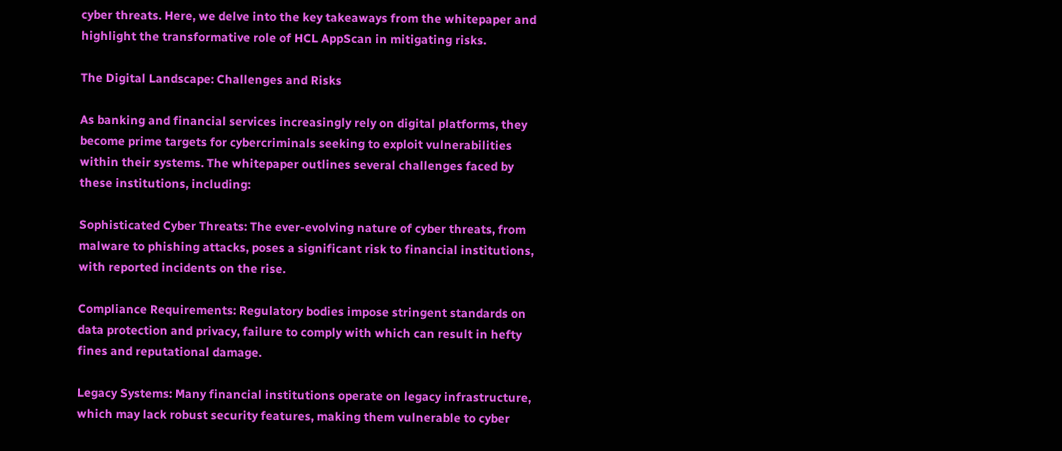cyber threats. Here, we delve into the key takeaways from the whitepaper and highlight the transformative role of HCL AppScan in mitigating risks.

The Digital Landscape: Challenges and Risks

As banking and financial services increasingly rely on digital platforms, they become prime targets for cybercriminals seeking to exploit vulnerabilities within their systems. The whitepaper outlines several challenges faced by these institutions, including:

Sophisticated Cyber Threats: The ever-evolving nature of cyber threats, from malware to phishing attacks, poses a significant risk to financial institutions, with reported incidents on the rise.

Compliance Requirements: Regulatory bodies impose stringent standards on data protection and privacy, failure to comply with which can result in hefty fines and reputational damage.

Legacy Systems: Many financial institutions operate on legacy infrastructure, which may lack robust security features, making them vulnerable to cyber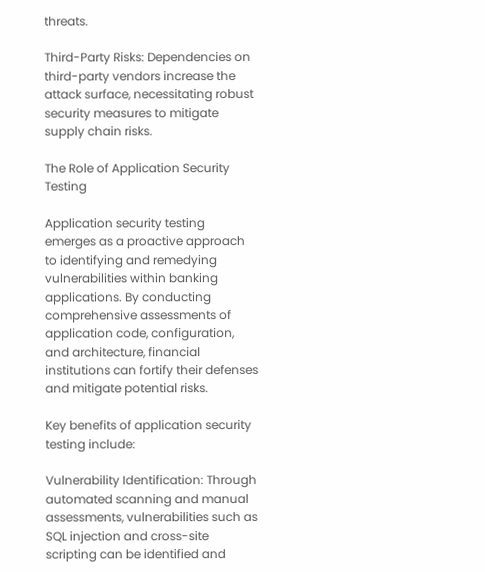threats.

Third-Party Risks: Dependencies on third-party vendors increase the attack surface, necessitating robust security measures to mitigate supply chain risks.

The Role of Application Security Testing

Application security testing emerges as a proactive approach to identifying and remedying vulnerabilities within banking applications. By conducting comprehensive assessments of application code, configuration, and architecture, financial institutions can fortify their defenses and mitigate potential risks.

Key benefits of application security testing include:

Vulnerability Identification: Through automated scanning and manual assessments, vulnerabilities such as SQL injection and cross-site scripting can be identified and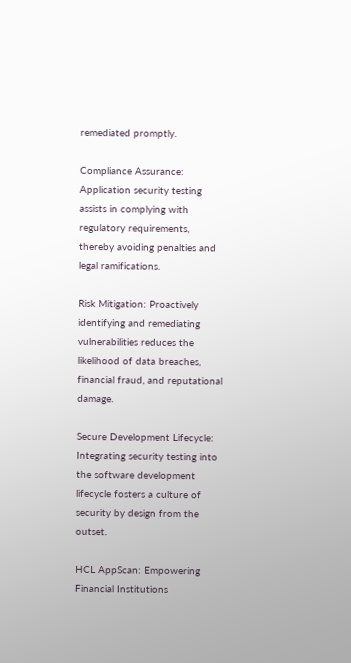remediated promptly.

Compliance Assurance: Application security testing assists in complying with regulatory requirements, thereby avoiding penalties and legal ramifications.

Risk Mitigation: Proactively identifying and remediating vulnerabilities reduces the likelihood of data breaches, financial fraud, and reputational damage.

Secure Development Lifecycle: Integrating security testing into the software development lifecycle fosters a culture of security by design from the outset.

HCL AppScan: Empowering Financial Institutions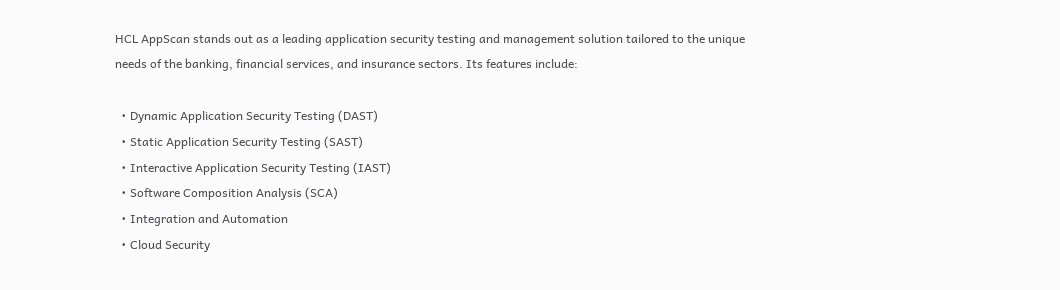HCL AppScan stands out as a leading application security testing and management solution tailored to the unique needs of the banking, financial services, and insurance sectors. Its features include:

  • Dynamic Application Security Testing (DAST)
  • Static Application Security Testing (SAST)
  • Interactive Application Security Testing (IAST)
  • Software Composition Analysis (SCA)
  • Integration and Automation
  • Cloud Security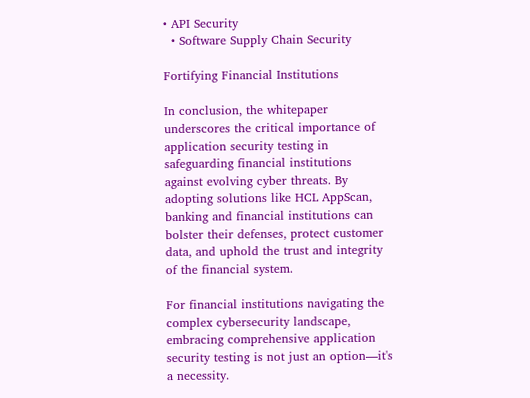• API Security
  • Software Supply Chain Security

Fortifying Financial Institutions

In conclusion, the whitepaper underscores the critical importance of application security testing in safeguarding financial institutions against evolving cyber threats. By adopting solutions like HCL AppScan, banking and financial institutions can bolster their defenses, protect customer data, and uphold the trust and integrity of the financial system.

For financial institutions navigating the complex cybersecurity landscape, embracing comprehensive application security testing is not just an option—it's a necessity.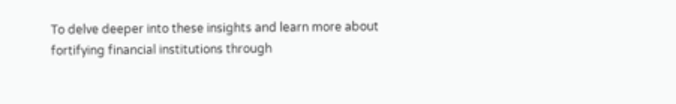To delve deeper into these insights and learn more about fortifying financial institutions through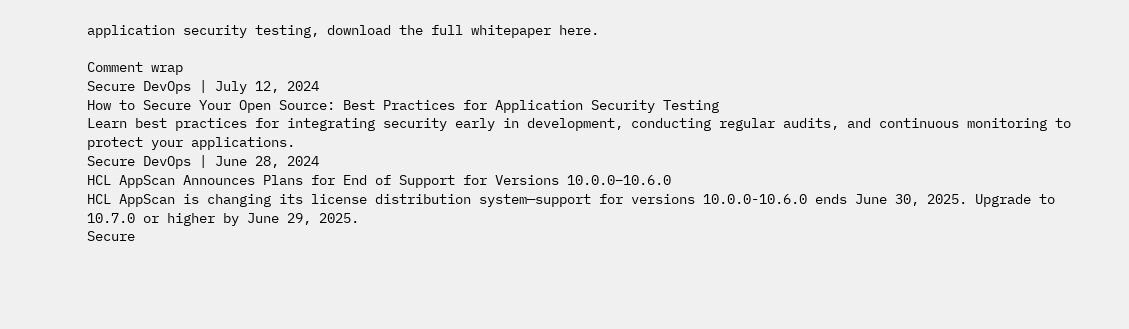application security testing, download the full whitepaper here.

Comment wrap
Secure DevOps | July 12, 2024
How to Secure Your Open Source: Best Practices for Application Security Testing
Learn best practices for integrating security early in development, conducting regular audits, and continuous monitoring to protect your applications.
Secure DevOps | June 28, 2024
HCL AppScan Announces Plans for End of Support for Versions 10.0.0–10.6.0
HCL AppScan is changing its license distribution system—support for versions 10.0.0-10.6.0 ends June 30, 2025. Upgrade to 10.7.0 or higher by June 29, 2025.
Secure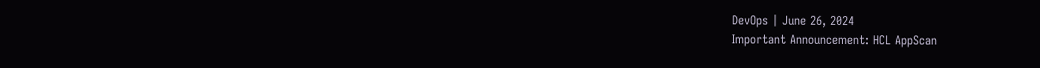DevOps | June 26, 2024
Important Announcement: HCL AppScan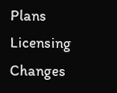Plans Licensing Changes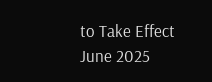to Take Effect June 2025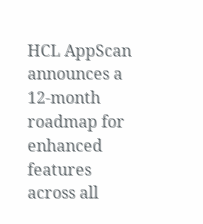HCL AppScan announces a 12-month roadmap for enhanced features across all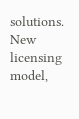solutions. New licensing model,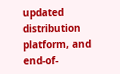updated distribution platform, and end-of-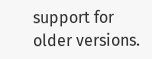support for older versions.